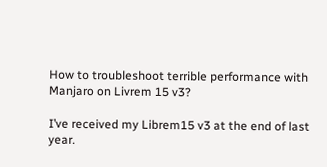How to troubleshoot terrible performance with Manjaro on Livrem 15 v3?

I’ve received my Librem15 v3 at the end of last year.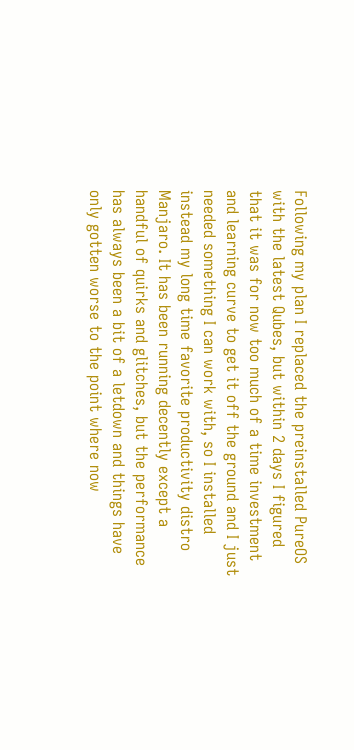Following my plan I replaced the preinstalled PureOS with the latest Qubes, but within 2 days I figured that it was for now too much of a time investment and learning curve to get it off the ground and I just needed something I can work with, so I installed instead my long time favorite productivity distro Manjaro. It has been running decently except a handful of quirks and glitches, but the performance has always been a bit of a letdown and things have only gotten worse to the point where now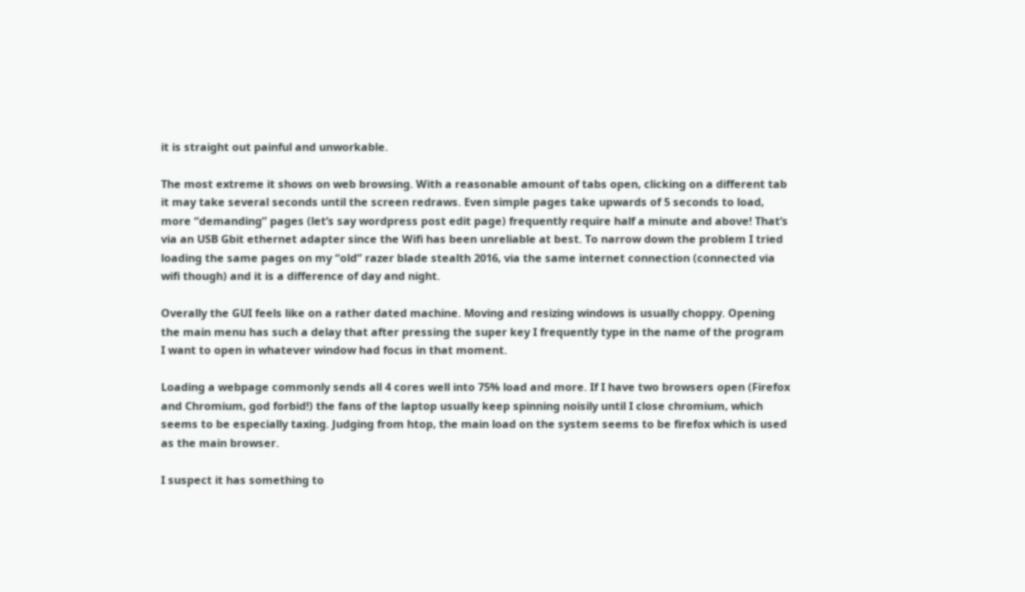it is straight out painful and unworkable.

The most extreme it shows on web browsing. With a reasonable amount of tabs open, clicking on a different tab it may take several seconds until the screen redraws. Even simple pages take upwards of 5 seconds to load, more “demanding” pages (let’s say wordpress post edit page) frequently require half a minute and above! That’s via an USB Gbit ethernet adapter since the Wifi has been unreliable at best. To narrow down the problem I tried loading the same pages on my “old” razer blade stealth 2016, via the same internet connection (connected via wifi though) and it is a difference of day and night.

Overally the GUI feels like on a rather dated machine. Moving and resizing windows is usually choppy. Opening the main menu has such a delay that after pressing the super key I frequently type in the name of the program I want to open in whatever window had focus in that moment.

Loading a webpage commonly sends all 4 cores well into 75% load and more. If I have two browsers open (Firefox and Chromium, god forbid!) the fans of the laptop usually keep spinning noisily until I close chromium, which seems to be especially taxing. Judging from htop, the main load on the system seems to be firefox which is used as the main browser.

I suspect it has something to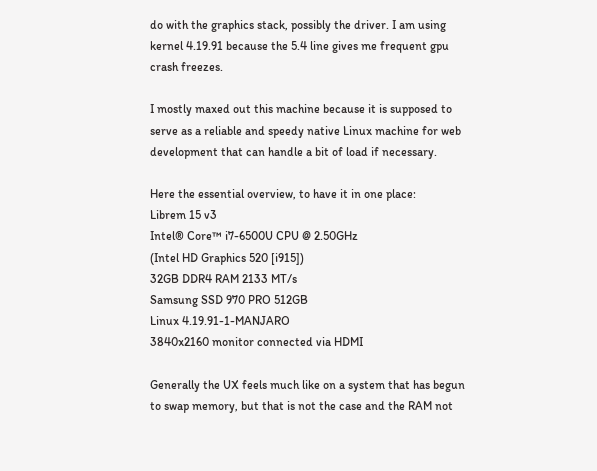do with the graphics stack, possibly the driver. I am using kernel 4.19.91 because the 5.4 line gives me frequent gpu crash freezes.

I mostly maxed out this machine because it is supposed to serve as a reliable and speedy native Linux machine for web development that can handle a bit of load if necessary.

Here the essential overview, to have it in one place:
Librem 15 v3
Intel® Core™ i7-6500U CPU @ 2.50GHz
(Intel HD Graphics 520 [i915])
32GB DDR4 RAM 2133 MT/s
Samsung SSD 970 PRO 512GB
Linux 4.19.91-1-MANJARO
3840x2160 monitor connected via HDMI

Generally the UX feels much like on a system that has begun to swap memory, but that is not the case and the RAM not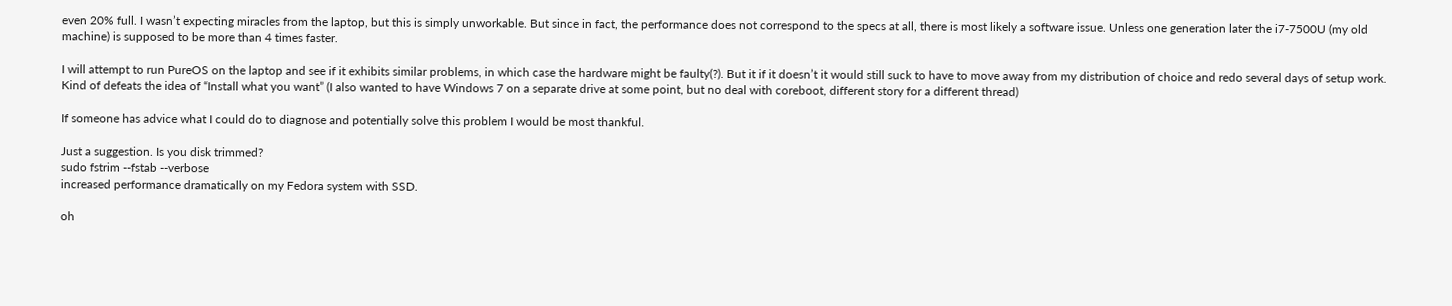even 20% full. I wasn’t expecting miracles from the laptop, but this is simply unworkable. But since in fact, the performance does not correspond to the specs at all, there is most likely a software issue. Unless one generation later the i7-7500U (my old machine) is supposed to be more than 4 times faster.

I will attempt to run PureOS on the laptop and see if it exhibits similar problems, in which case the hardware might be faulty(?). But it if it doesn’t it would still suck to have to move away from my distribution of choice and redo several days of setup work. Kind of defeats the idea of “Install what you want” (I also wanted to have Windows 7 on a separate drive at some point, but no deal with coreboot, different story for a different thread)

If someone has advice what I could do to diagnose and potentially solve this problem I would be most thankful.

Just a suggestion. Is you disk trimmed?
sudo fstrim --fstab --verbose
increased performance dramatically on my Fedora system with SSD.

oh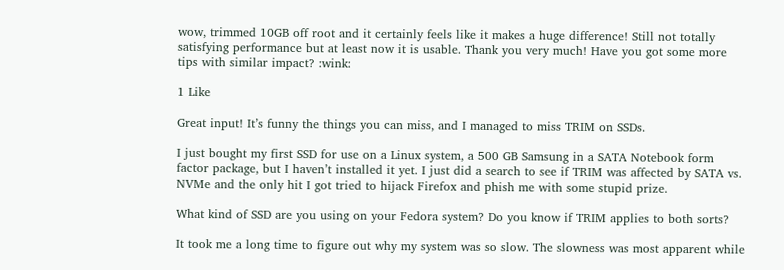wow, trimmed 10GB off root and it certainly feels like it makes a huge difference! Still not totally satisfying performance but at least now it is usable. Thank you very much! Have you got some more tips with similar impact? :wink:

1 Like

Great input! It’s funny the things you can miss, and I managed to miss TRIM on SSDs.

I just bought my first SSD for use on a Linux system, a 500 GB Samsung in a SATA Notebook form factor package, but I haven’t installed it yet. I just did a search to see if TRIM was affected by SATA vs. NVMe and the only hit I got tried to hijack Firefox and phish me with some stupid prize.

What kind of SSD are you using on your Fedora system? Do you know if TRIM applies to both sorts?

It took me a long time to figure out why my system was so slow. The slowness was most apparent while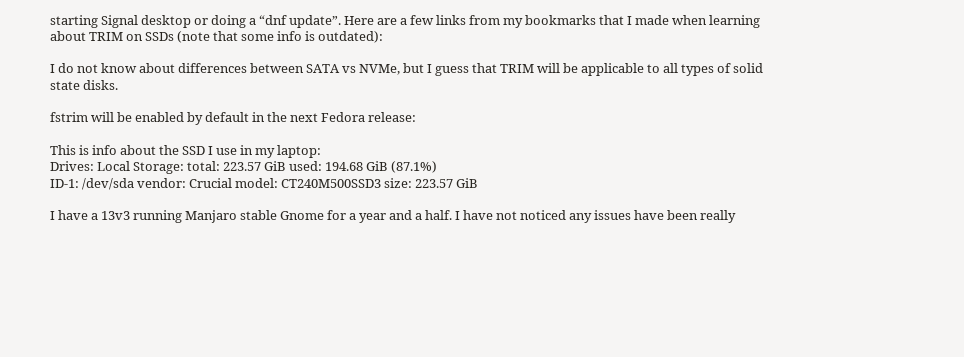starting Signal desktop or doing a “dnf update”. Here are a few links from my bookmarks that I made when learning about TRIM on SSDs (note that some info is outdated):

I do not know about differences between SATA vs NVMe, but I guess that TRIM will be applicable to all types of solid state disks.

fstrim will be enabled by default in the next Fedora release:

This is info about the SSD I use in my laptop:
Drives: Local Storage: total: 223.57 GiB used: 194.68 GiB (87.1%)
ID-1: /dev/sda vendor: Crucial model: CT240M500SSD3 size: 223.57 GiB

I have a 13v3 running Manjaro stable Gnome for a year and a half. I have not noticed any issues have been really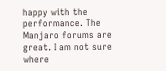happy with the performance. The Manjaro forums are great. I am not sure where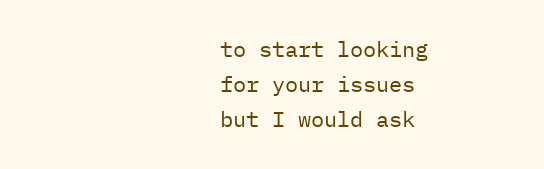to start looking for your issues but I would ask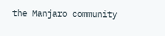the Manjaro community